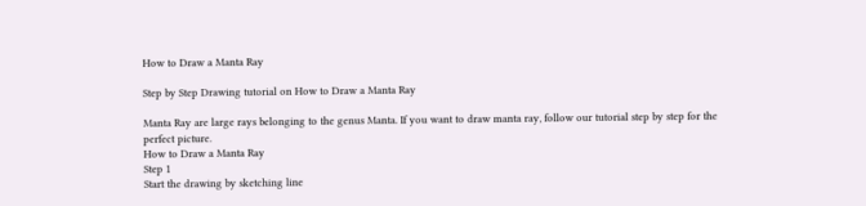How to Draw a Manta Ray

Step by Step Drawing tutorial on How to Draw a Manta Ray

Manta Ray are large rays belonging to the genus Manta. If you want to draw manta ray, follow our tutorial step by step for the perfect picture.
How to Draw a Manta Ray
Step 1
Start the drawing by sketching line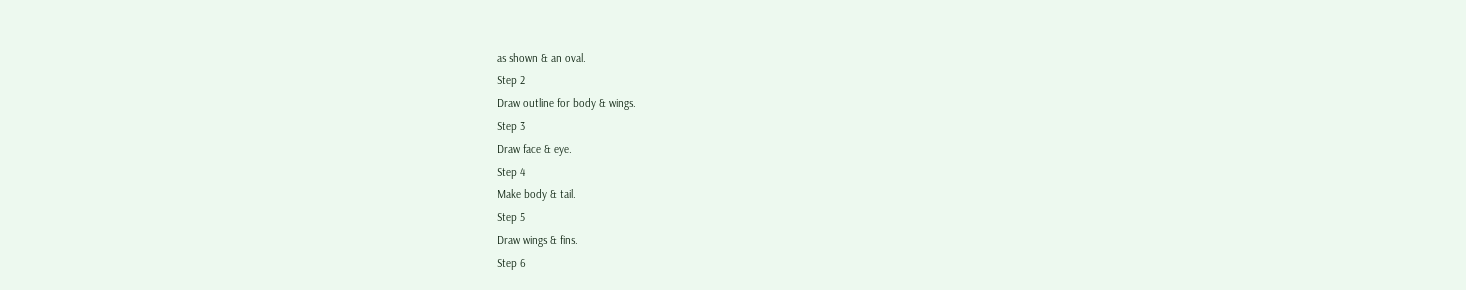as shown & an oval.
Step 2
Draw outline for body & wings.
Step 3
Draw face & eye.
Step 4
Make body & tail.
Step 5
Draw wings & fins.
Step 6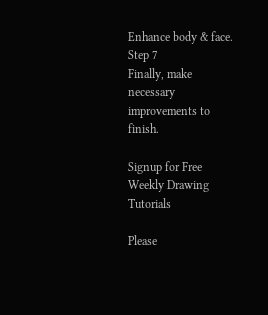Enhance body & face.
Step 7
Finally, make necessary improvements to finish.

Signup for Free Weekly Drawing Tutorials

Please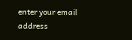enter your email address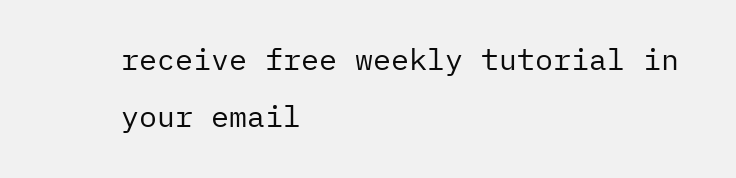receive free weekly tutorial in your email